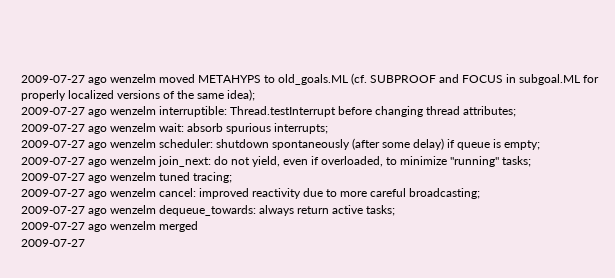2009-07-27 ago wenzelm moved METAHYPS to old_goals.ML (cf. SUBPROOF and FOCUS in subgoal.ML for properly localized versions of the same idea);
2009-07-27 ago wenzelm interruptible: Thread.testInterrupt before changing thread attributes;
2009-07-27 ago wenzelm wait: absorb spurious interrupts;
2009-07-27 ago wenzelm scheduler: shutdown spontaneously (after some delay) if queue is empty;
2009-07-27 ago wenzelm join_next: do not yield, even if overloaded, to minimize "running" tasks;
2009-07-27 ago wenzelm tuned tracing;
2009-07-27 ago wenzelm cancel: improved reactivity due to more careful broadcasting;
2009-07-27 ago wenzelm dequeue_towards: always return active tasks;
2009-07-27 ago wenzelm merged
2009-07-27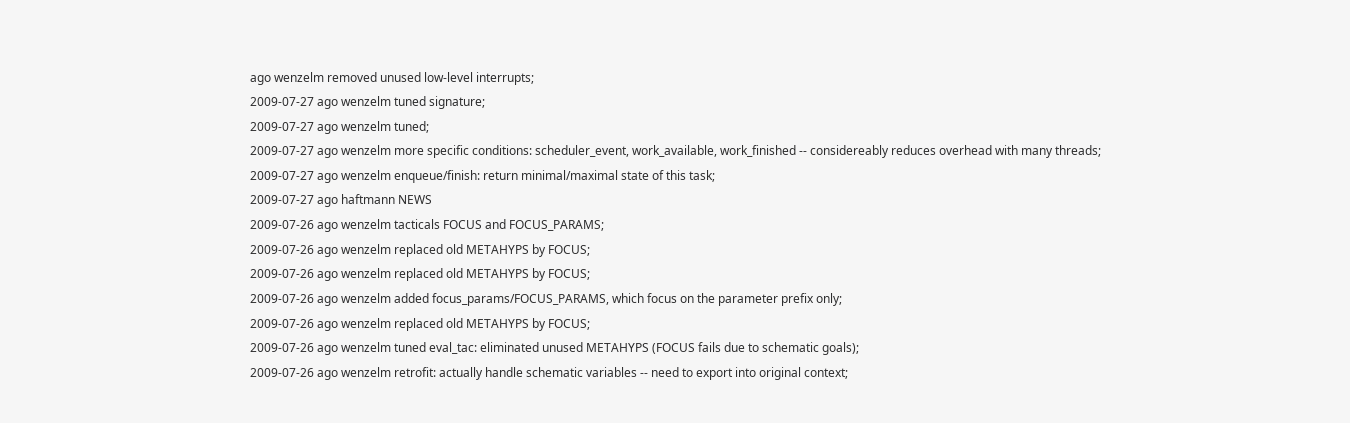ago wenzelm removed unused low-level interrupts;
2009-07-27 ago wenzelm tuned signature;
2009-07-27 ago wenzelm tuned;
2009-07-27 ago wenzelm more specific conditions: scheduler_event, work_available, work_finished -- considereably reduces overhead with many threads;
2009-07-27 ago wenzelm enqueue/finish: return minimal/maximal state of this task;
2009-07-27 ago haftmann NEWS
2009-07-26 ago wenzelm tacticals FOCUS and FOCUS_PARAMS;
2009-07-26 ago wenzelm replaced old METAHYPS by FOCUS;
2009-07-26 ago wenzelm replaced old METAHYPS by FOCUS;
2009-07-26 ago wenzelm added focus_params/FOCUS_PARAMS, which focus on the parameter prefix only;
2009-07-26 ago wenzelm replaced old METAHYPS by FOCUS;
2009-07-26 ago wenzelm tuned eval_tac: eliminated unused METAHYPS (FOCUS fails due to schematic goals);
2009-07-26 ago wenzelm retrofit: actually handle schematic variables -- need to export into original context;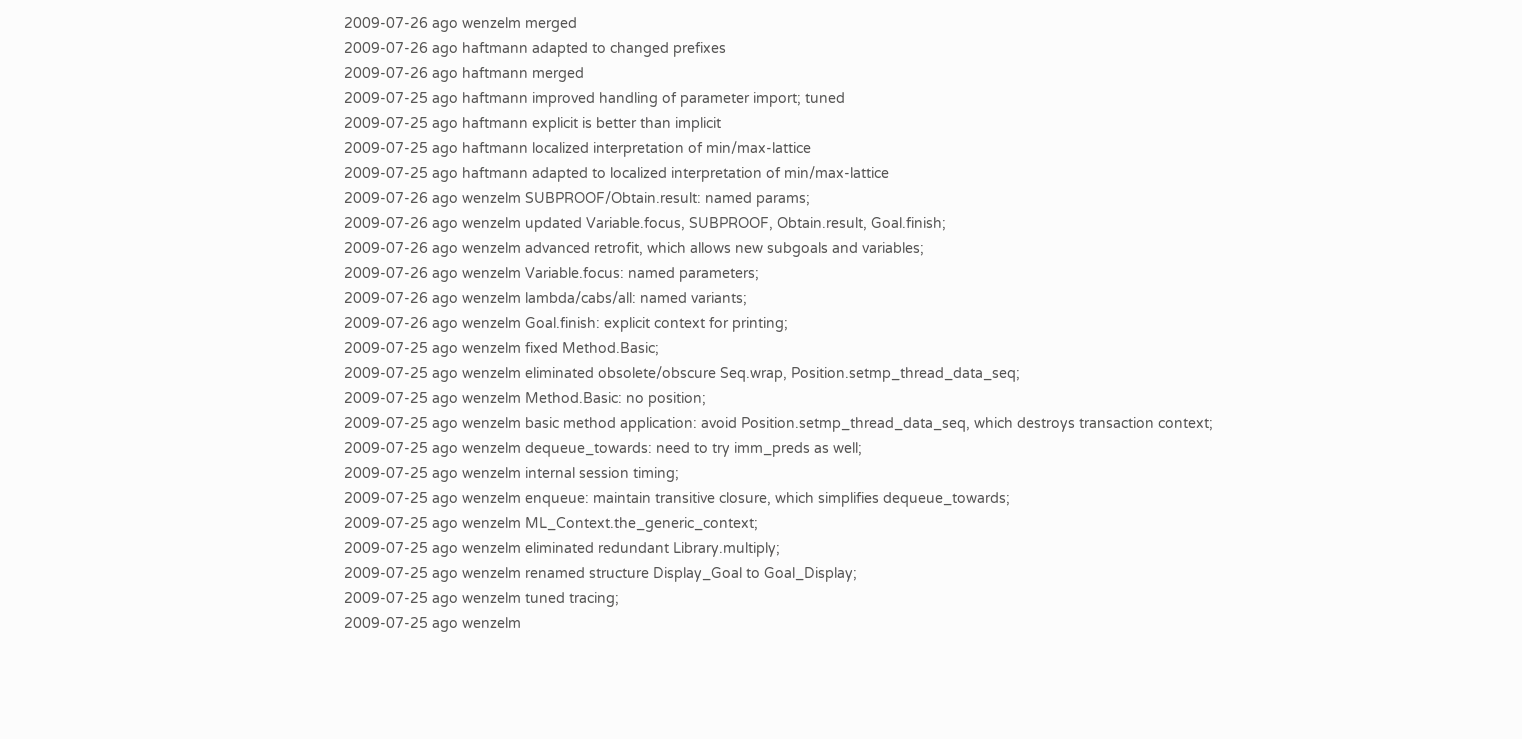2009-07-26 ago wenzelm merged
2009-07-26 ago haftmann adapted to changed prefixes
2009-07-26 ago haftmann merged
2009-07-25 ago haftmann improved handling of parameter import; tuned
2009-07-25 ago haftmann explicit is better than implicit
2009-07-25 ago haftmann localized interpretation of min/max-lattice
2009-07-25 ago haftmann adapted to localized interpretation of min/max-lattice
2009-07-26 ago wenzelm SUBPROOF/Obtain.result: named params;
2009-07-26 ago wenzelm updated Variable.focus, SUBPROOF, Obtain.result, Goal.finish;
2009-07-26 ago wenzelm advanced retrofit, which allows new subgoals and variables;
2009-07-26 ago wenzelm Variable.focus: named parameters;
2009-07-26 ago wenzelm lambda/cabs/all: named variants;
2009-07-26 ago wenzelm Goal.finish: explicit context for printing;
2009-07-25 ago wenzelm fixed Method.Basic;
2009-07-25 ago wenzelm eliminated obsolete/obscure Seq.wrap, Position.setmp_thread_data_seq;
2009-07-25 ago wenzelm Method.Basic: no position;
2009-07-25 ago wenzelm basic method application: avoid Position.setmp_thread_data_seq, which destroys transaction context;
2009-07-25 ago wenzelm dequeue_towards: need to try imm_preds as well;
2009-07-25 ago wenzelm internal session timing;
2009-07-25 ago wenzelm enqueue: maintain transitive closure, which simplifies dequeue_towards;
2009-07-25 ago wenzelm ML_Context.the_generic_context;
2009-07-25 ago wenzelm eliminated redundant Library.multiply;
2009-07-25 ago wenzelm renamed structure Display_Goal to Goal_Display;
2009-07-25 ago wenzelm tuned tracing;
2009-07-25 ago wenzelm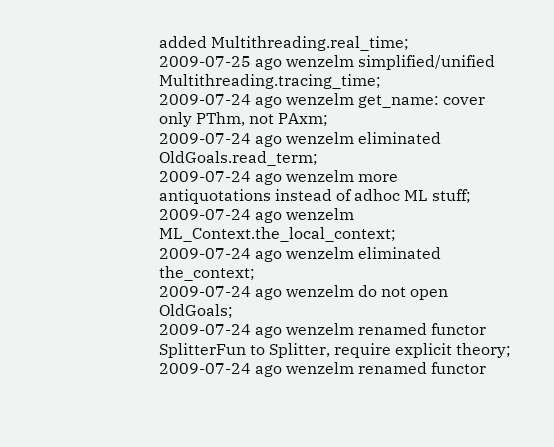added Multithreading.real_time;
2009-07-25 ago wenzelm simplified/unified Multithreading.tracing_time;
2009-07-24 ago wenzelm get_name: cover only PThm, not PAxm;
2009-07-24 ago wenzelm eliminated OldGoals.read_term;
2009-07-24 ago wenzelm more antiquotations instead of adhoc ML stuff;
2009-07-24 ago wenzelm ML_Context.the_local_context;
2009-07-24 ago wenzelm eliminated the_context;
2009-07-24 ago wenzelm do not open OldGoals;
2009-07-24 ago wenzelm renamed functor SplitterFun to Splitter, require explicit theory;
2009-07-24 ago wenzelm renamed functor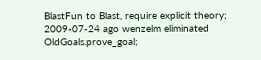BlastFun to Blast, require explicit theory;
2009-07-24 ago wenzelm eliminated OldGoals.prove_goal;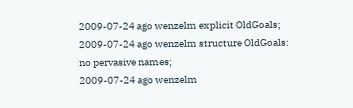2009-07-24 ago wenzelm explicit OldGoals;
2009-07-24 ago wenzelm structure OldGoals: no pervasive names;
2009-07-24 ago wenzelm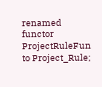renamed functor ProjectRuleFun to Project_Rule;